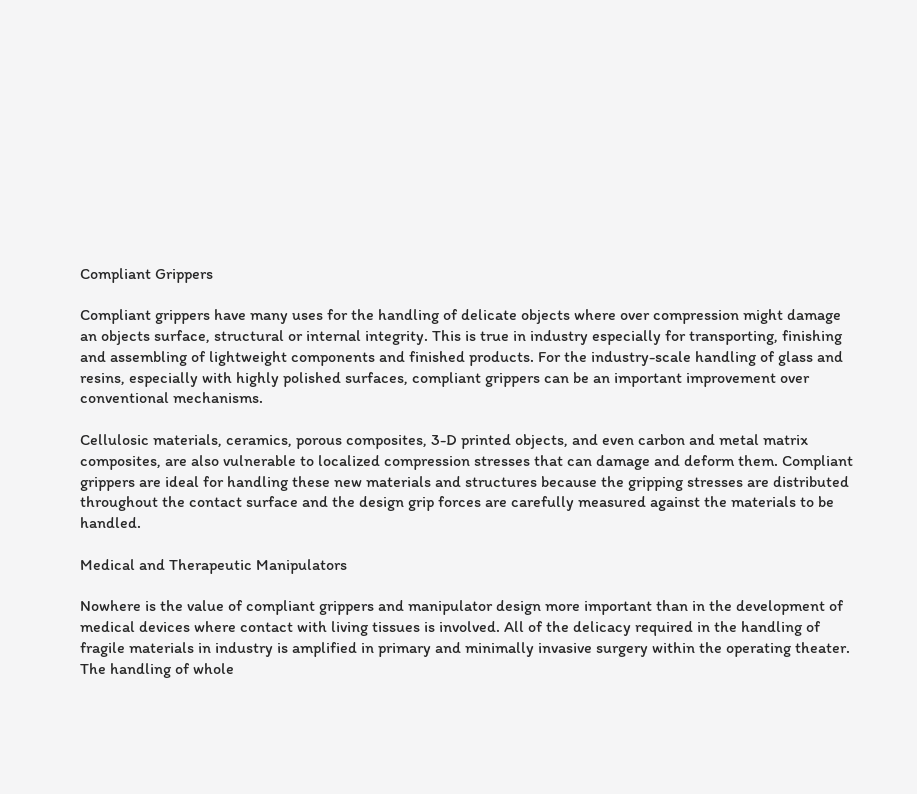Compliant Grippers

Compliant grippers have many uses for the handling of delicate objects where over compression might damage an objects surface, structural or internal integrity. This is true in industry especially for transporting, finishing and assembling of lightweight components and finished products. For the industry-scale handling of glass and resins, especially with highly polished surfaces, compliant grippers can be an important improvement over conventional mechanisms.

Cellulosic materials, ceramics, porous composites, 3-D printed objects, and even carbon and metal matrix composites, are also vulnerable to localized compression stresses that can damage and deform them. Compliant grippers are ideal for handling these new materials and structures because the gripping stresses are distributed throughout the contact surface and the design grip forces are carefully measured against the materials to be handled.

Medical and Therapeutic Manipulators

Nowhere is the value of compliant grippers and manipulator design more important than in the development of medical devices where contact with living tissues is involved. All of the delicacy required in the handling of fragile materials in industry is amplified in primary and minimally invasive surgery within the operating theater. The handling of whole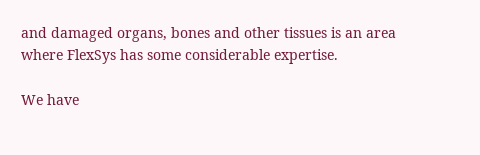and damaged organs, bones and other tissues is an area where FlexSys has some considerable expertise.

We have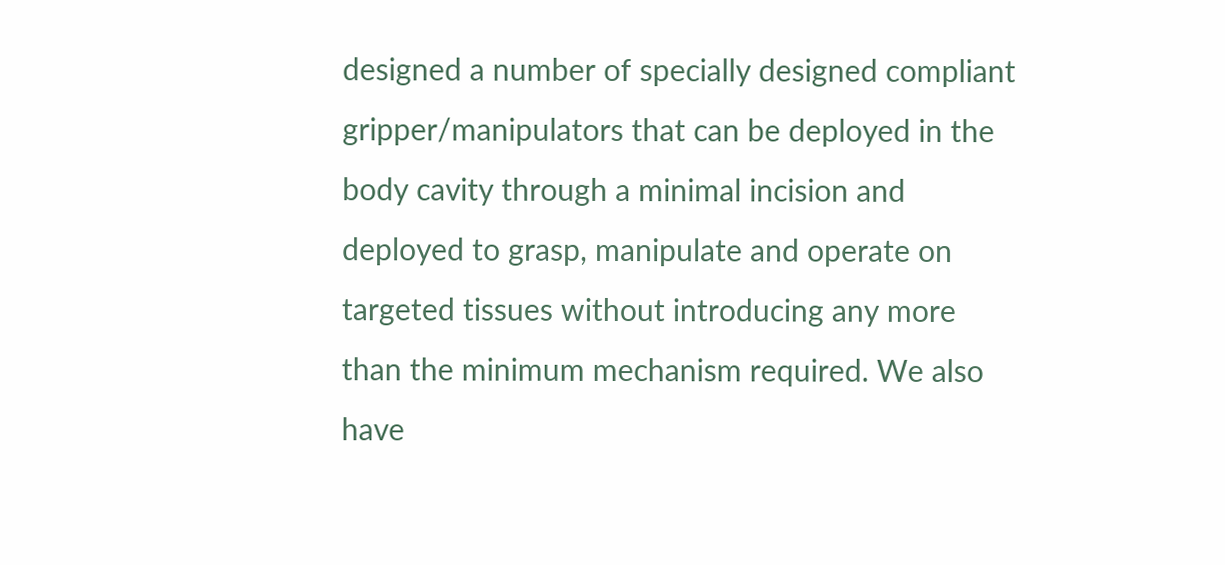designed a number of specially designed compliant gripper/manipulators that can be deployed in the body cavity through a minimal incision and deployed to grasp, manipulate and operate on targeted tissues without introducing any more than the minimum mechanism required. We also have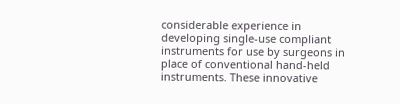considerable experience in developing single-use compliant instruments for use by surgeons in place of conventional hand-held instruments. These innovative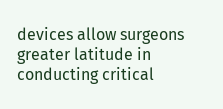devices allow surgeons greater latitude in conducting critical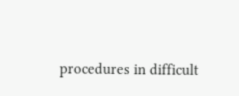procedures in difficult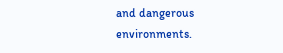and dangerous environments.